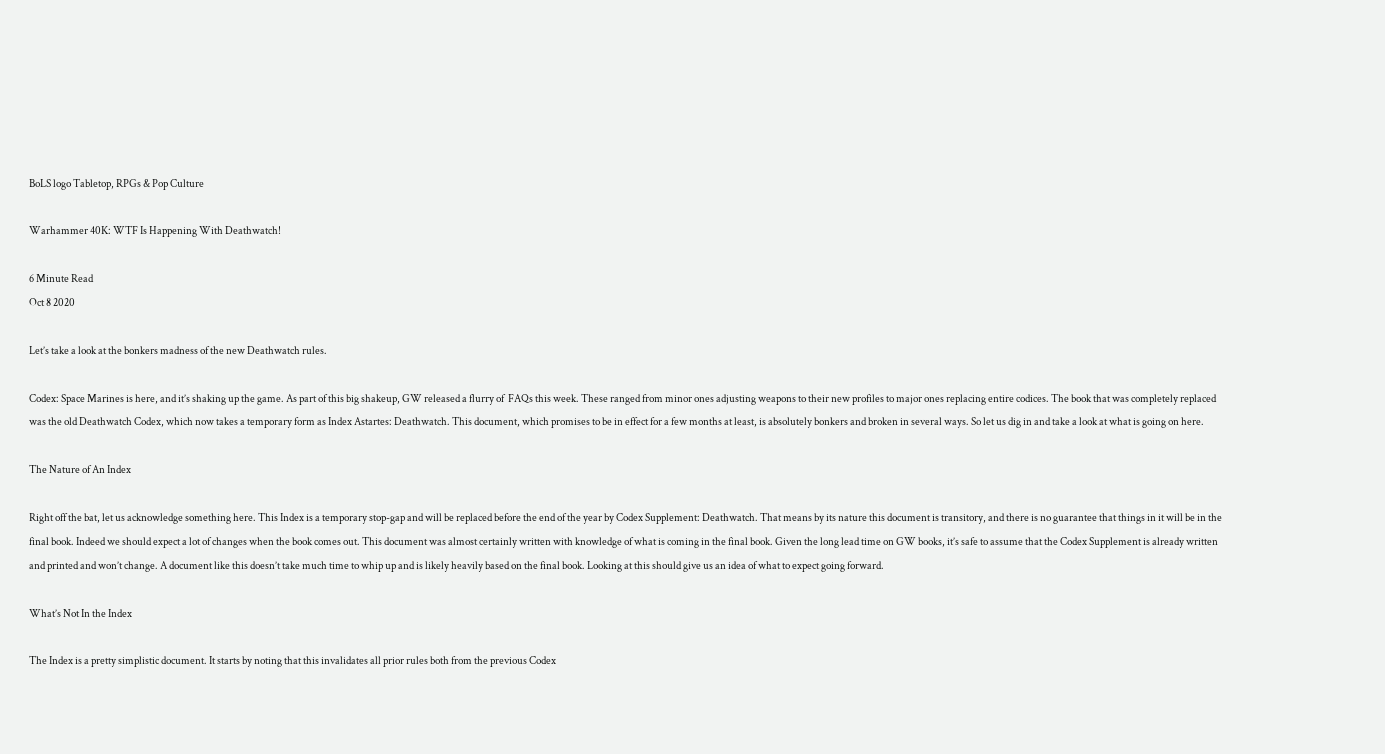BoLS logo Tabletop, RPGs & Pop Culture

Warhammer 40K: WTF Is Happening With Deathwatch!

6 Minute Read
Oct 8 2020

Let’s take a look at the bonkers madness of the new Deathwatch rules.

Codex: Space Marines is here, and it’s shaking up the game. As part of this big shakeup, GW released a flurry of  FAQs this week. These ranged from minor ones adjusting weapons to their new profiles to major ones replacing entire codices. The book that was completely replaced was the old Deathwatch Codex, which now takes a temporary form as Index Astartes: Deathwatch. This document, which promises to be in effect for a few months at least, is absolutely bonkers and broken in several ways. So let us dig in and take a look at what is going on here.

The Nature of An Index

Right off the bat, let us acknowledge something here. This Index is a temporary stop-gap and will be replaced before the end of the year by Codex Supplement: Deathwatch. That means by its nature this document is transitory, and there is no guarantee that things in it will be in the final book. Indeed we should expect a lot of changes when the book comes out. This document was almost certainly written with knowledge of what is coming in the final book. Given the long lead time on GW books, it’s safe to assume that the Codex Supplement is already written and printed and won’t change. A document like this doesn’t take much time to whip up and is likely heavily based on the final book. Looking at this should give us an idea of what to expect going forward.

What’s Not In the Index

The Index is a pretty simplistic document. It starts by noting that this invalidates all prior rules both from the previous Codex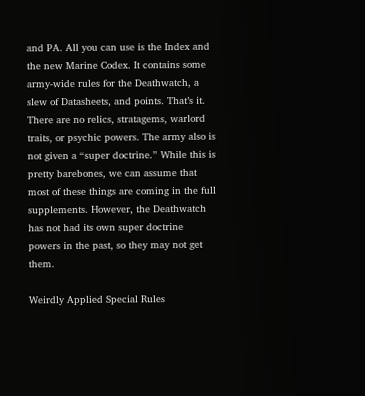and PA. All you can use is the Index and the new Marine Codex. It contains some army-wide rules for the Deathwatch, a slew of Datasheets, and points. That’s it. There are no relics, stratagems, warlord traits, or psychic powers. The army also is not given a “super doctrine.” While this is pretty barebones, we can assume that most of these things are coming in the full supplements. However, the Deathwatch has not had its own super doctrine powers in the past, so they may not get them.

Weirdly Applied Special Rules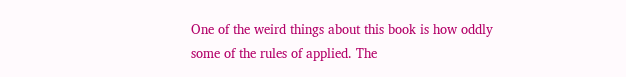One of the weird things about this book is how oddly some of the rules of applied. The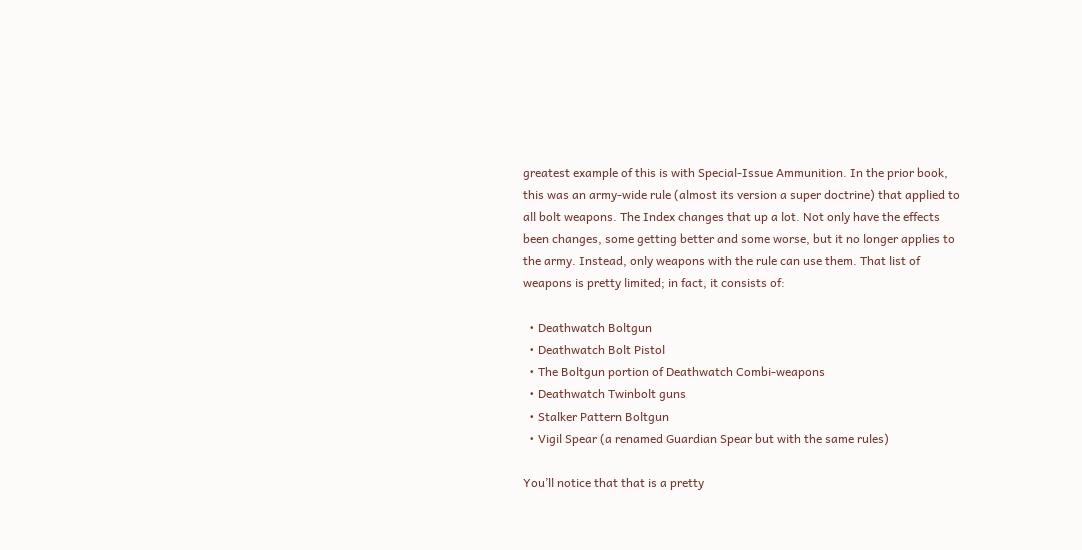greatest example of this is with Special-Issue Ammunition. In the prior book, this was an army-wide rule (almost its version a super doctrine) that applied to all bolt weapons. The Index changes that up a lot. Not only have the effects been changes, some getting better and some worse, but it no longer applies to the army. Instead, only weapons with the rule can use them. That list of weapons is pretty limited; in fact, it consists of:

  • Deathwatch Boltgun
  • Deathwatch Bolt Pistol
  • The Boltgun portion of Deathwatch Combi-weapons
  • Deathwatch Twinbolt guns
  • Stalker Pattern Boltgun
  • Vigil Spear (a renamed Guardian Spear but with the same rules)

You’ll notice that that is a pretty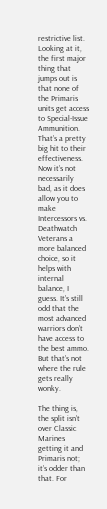restrictive list. Looking at it, the first major thing that jumps out is that none of the Primaris units get access to Special-Issue Ammunition. That’s a pretty big hit to their effectiveness. Now it’s not necessarily bad, as it does allow you to make Intercessors vs. Deathwatch Veterans a more balanced choice, so it helps with internal balance, I guess. It’s still odd that the most advanced warriors don’t have access to the best ammo. But that’s not where the rule gets really wonky.

The thing is, the split isn’t over Classic Marines getting it and Primaris not; it’s odder than that. For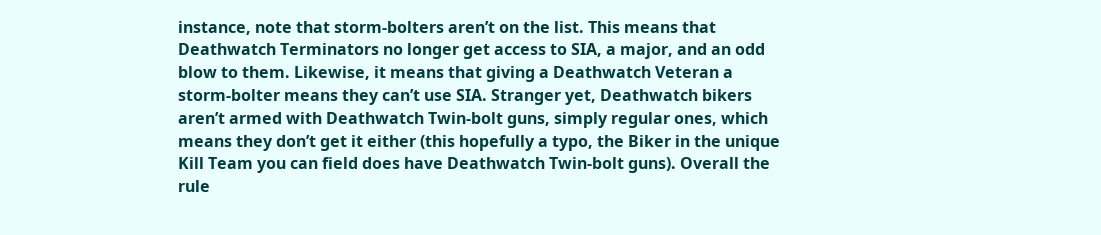instance, note that storm-bolters aren’t on the list. This means that Deathwatch Terminators no longer get access to SIA, a major, and an odd blow to them. Likewise, it means that giving a Deathwatch Veteran a storm-bolter means they can’t use SIA. Stranger yet, Deathwatch bikers aren’t armed with Deathwatch Twin-bolt guns, simply regular ones, which means they don’t get it either (this hopefully a typo, the Biker in the unique Kill Team you can field does have Deathwatch Twin-bolt guns). Overall the rule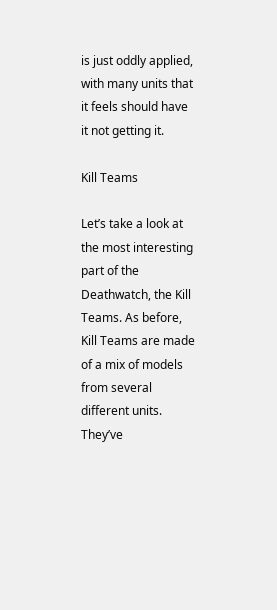is just oddly applied, with many units that it feels should have it not getting it.

Kill Teams

Let’s take a look at the most interesting part of the Deathwatch, the Kill Teams. As before, Kill Teams are made of a mix of models from several different units. They’ve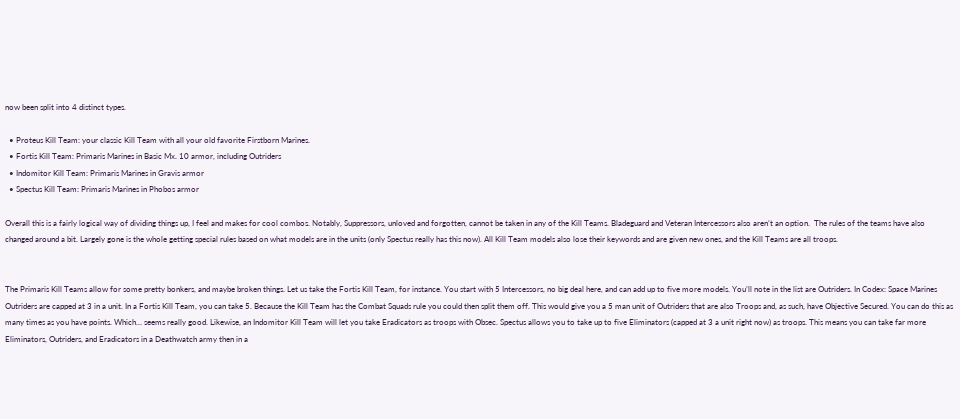now been split into 4 distinct types.

  • Proteus Kill Team: your classic Kill Team with all your old favorite Firstborn Marines.
  • Fortis Kill Team: Primaris Marines in Basic Mx. 10 armor, including Outriders
  • Indomitor Kill Team: Primaris Marines in Gravis armor
  • Spectus Kill Team: Primaris Marines in Phobos armor

Overall this is a fairly logical way of dividing things up, I feel and makes for cool combos. Notably, Suppressors, unloved and forgotten, cannot be taken in any of the Kill Teams. Bladeguard and Veteran Intercessors also aren’t an option.  The rules of the teams have also changed around a bit. Largely gone is the whole getting special rules based on what models are in the units (only Spectus really has this now). All Kill Team models also lose their keywords and are given new ones, and the Kill Teams are all troops.


The Primaris Kill Teams allow for some pretty bonkers, and maybe broken things. Let us take the Fortis Kill Team, for instance. You start with 5 Intercessors, no big deal here, and can add up to five more models. You’ll note in the list are Outriders. In Codex: Space Marines Outriders are capped at 3 in a unit. In a Fortis Kill Team, you can take 5. Because the Kill Team has the Combat Squads rule you could then split them off. This would give you a 5 man unit of Outriders that are also Troops and, as such, have Objective Secured. You can do this as many times as you have points. Which… seems really good. Likewise, an Indomitor Kill Team will let you take Eradicators as troops with Obsec. Spectus allows you to take up to five Eliminators (capped at 3 a unit right now) as troops. This means you can take far more Eliminators, Outriders, and Eradicators in a Deathwatch army then in a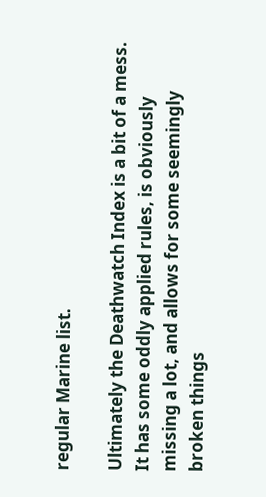regular Marine list.

Ultimately the Deathwatch Index is a bit of a mess. It has some oddly applied rules, is obviously missing a lot, and allows for some seemingly broken things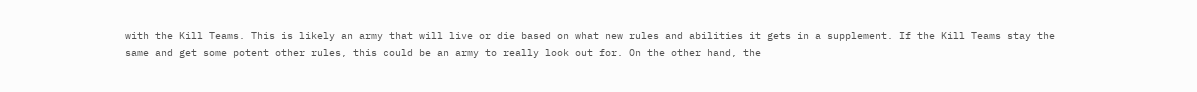with the Kill Teams. This is likely an army that will live or die based on what new rules and abilities it gets in a supplement. If the Kill Teams stay the same and get some potent other rules, this could be an army to really look out for. On the other hand, the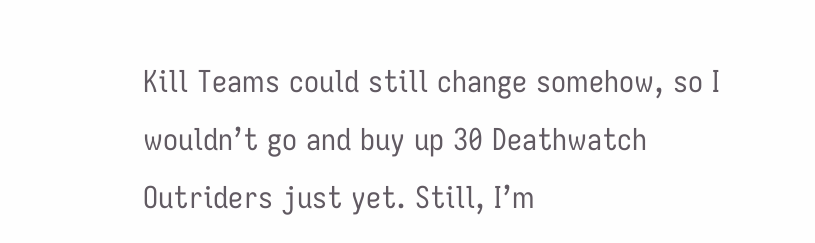Kill Teams could still change somehow, so I wouldn’t go and buy up 30 Deathwatch Outriders just yet. Still, I’m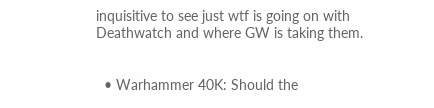inquisitive to see just wtf is going on with Deathwatch and where GW is taking them.


  • Warhammer 40K: Should the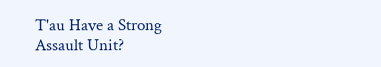T'au Have a Strong Assault Unit?